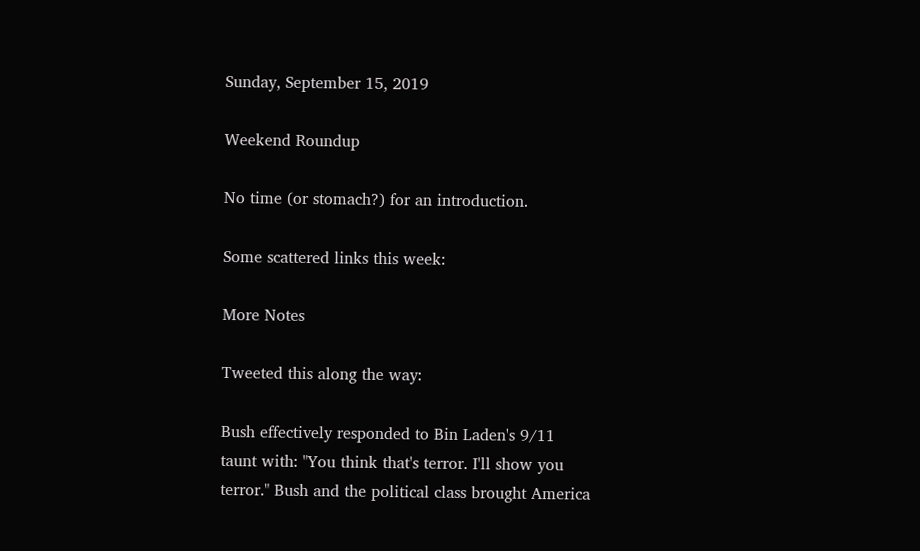Sunday, September 15, 2019

Weekend Roundup

No time (or stomach?) for an introduction.

Some scattered links this week:

More Notes

Tweeted this along the way:

Bush effectively responded to Bin Laden's 9/11 taunt with: "You think that's terror. I'll show you terror." Bush and the political class brought America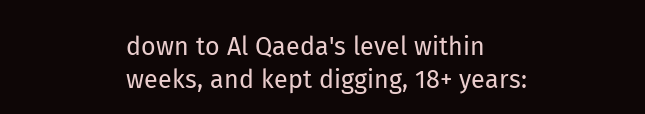down to Al Qaeda's level within weeks, and kept digging, 18+ years: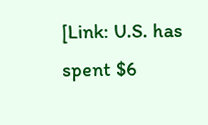[Link: U.S. has spent $6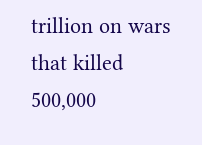trillion on wars that killed 500,000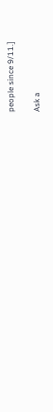people since 9/11.]

Ask a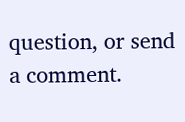question, or send a comment.